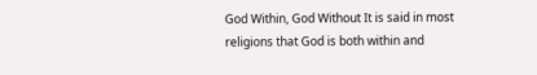God Within, God Without It is said in most religions that God is both within and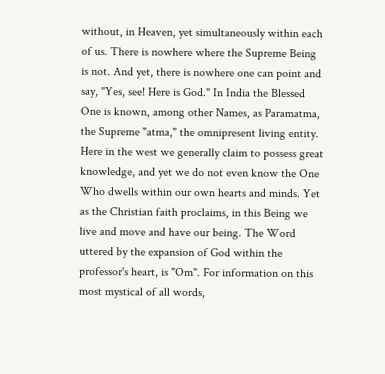without, in Heaven, yet simultaneously within each of us. There is nowhere where the Supreme Being is not. And yet, there is nowhere one can point and say, "Yes, see! Here is God." In India the Blessed One is known, among other Names, as Paramatma, the Supreme "atma," the omnipresent living entity. Here in the west we generally claim to possess great knowledge, and yet we do not even know the One Who dwells within our own hearts and minds. Yet as the Christian faith proclaims, in this Being we live and move and have our being. The Word uttered by the expansion of God within the professor's heart, is "Om". For information on this most mystical of all words,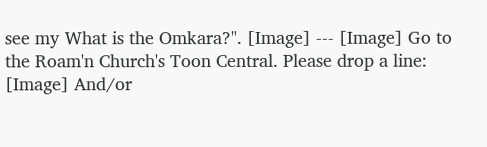see my What is the Omkara?". [Image] --- [Image] Go to the Roam'n Church's Toon Central. Please drop a line: [Image] And/or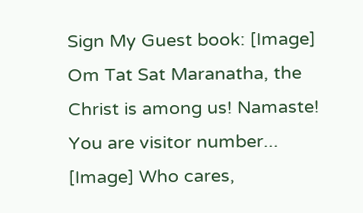Sign My Guest book: [Image] Om Tat Sat Maranatha, the Christ is among us! Namaste! You are visitor number... [Image] Who cares,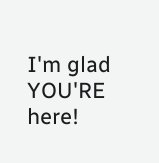I'm glad YOU'RE here!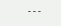---